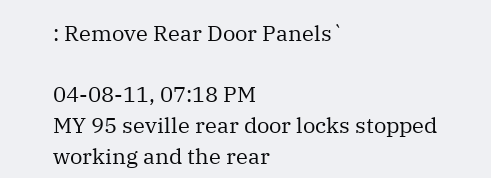: Remove Rear Door Panels`

04-08-11, 07:18 PM
MY 95 seville rear door locks stopped working and the rear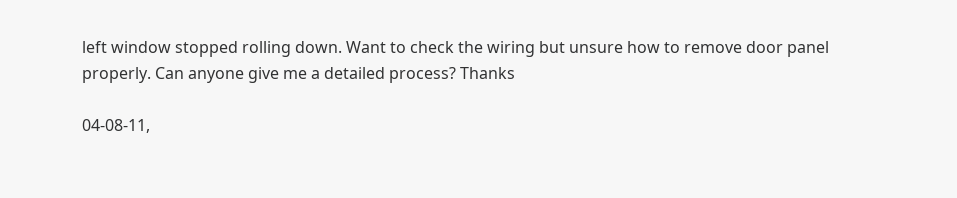left window stopped rolling down. Want to check the wiring but unsure how to remove door panel properly. Can anyone give me a detailed process? Thanks

04-08-11,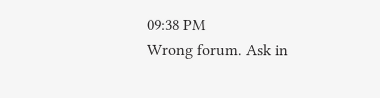09:38 PM
Wrong forum. Ask in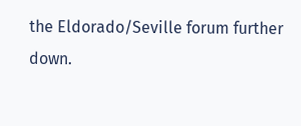the Eldorado/Seville forum further down.